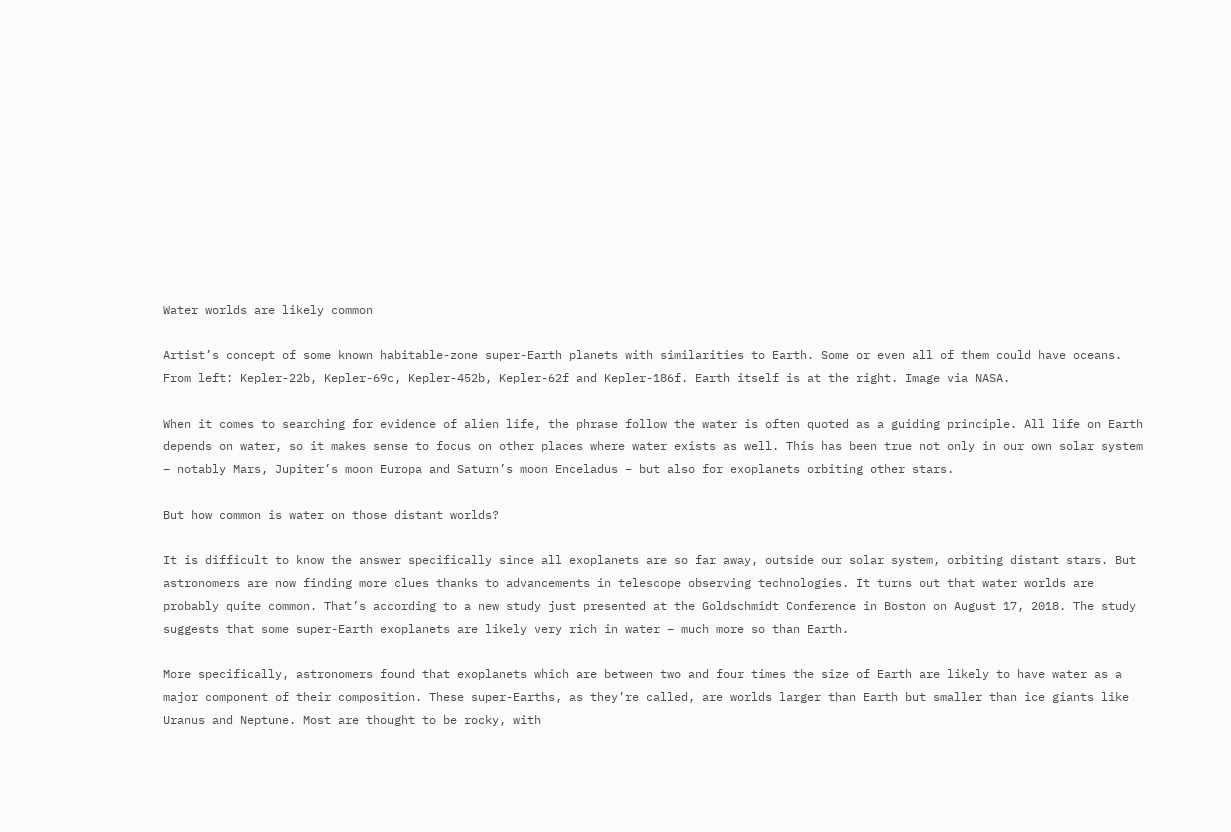Water worlds are likely common

Artist’s concept of some known habitable-zone super-Earth planets with similarities to Earth. Some or even all of them could have oceans. From left: Kepler-22b, Kepler-69c, Kepler-452b, Kepler-62f and Kepler-186f. Earth itself is at the right. Image via NASA.

When it comes to searching for evidence of alien life, the phrase follow the water is often quoted as a guiding principle. All life on Earth depends on water, so it makes sense to focus on other places where water exists as well. This has been true not only in our own solar system – notably Mars, Jupiter’s moon Europa and Saturn’s moon Enceladus – but also for exoplanets orbiting other stars.

But how common is water on those distant worlds?

It is difficult to know the answer specifically since all exoplanets are so far away, outside our solar system, orbiting distant stars. But astronomers are now finding more clues thanks to advancements in telescope observing technologies. It turns out that water worlds are probably quite common. That’s according to a new study just presented at the Goldschmidt Conference in Boston on August 17, 2018. The study suggests that some super-Earth exoplanets are likely very rich in water – much more so than Earth.

More specifically, astronomers found that exoplanets which are between two and four times the size of Earth are likely to have water as a major component of their composition. These super-Earths, as they’re called, are worlds larger than Earth but smaller than ice giants like Uranus and Neptune. Most are thought to be rocky, with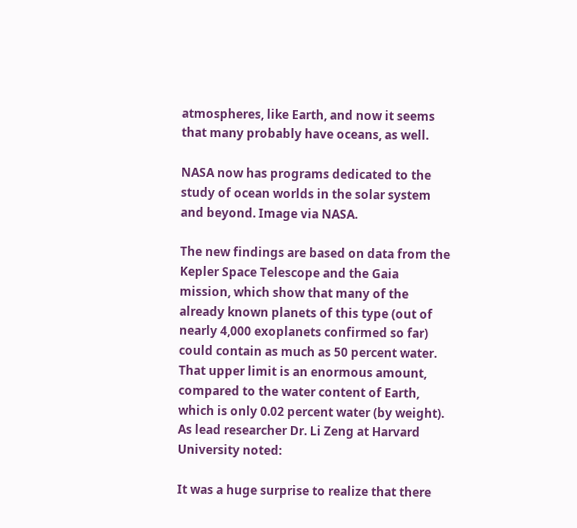atmospheres, like Earth, and now it seems that many probably have oceans, as well.

NASA now has programs dedicated to the study of ocean worlds in the solar system and beyond. Image via NASA.

The new findings are based on data from the Kepler Space Telescope and the Gaia mission, which show that many of the already known planets of this type (out of nearly 4,000 exoplanets confirmed so far) could contain as much as 50 percent water. That upper limit is an enormous amount, compared to the water content of Earth, which is only 0.02 percent water (by weight). As lead researcher Dr. Li Zeng at Harvard University noted:

It was a huge surprise to realize that there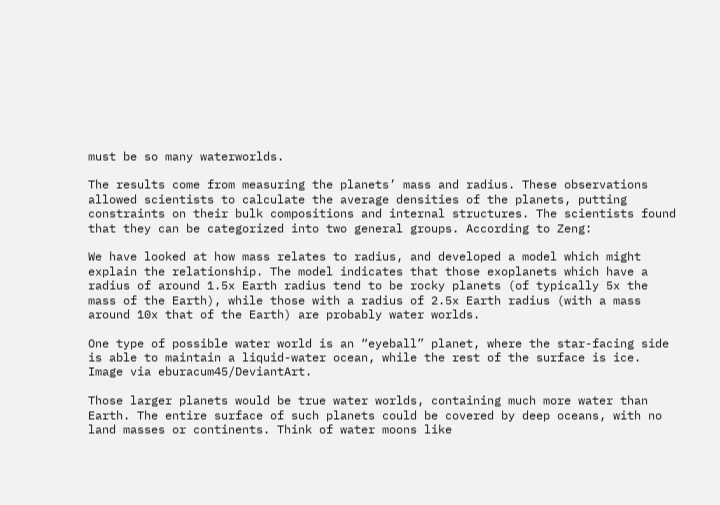must be so many waterworlds.

The results come from measuring the planets’ mass and radius. These observations allowed scientists to calculate the average densities of the planets, putting constraints on their bulk compositions and internal structures. The scientists found that they can be categorized into two general groups. According to Zeng:

We have looked at how mass relates to radius, and developed a model which might explain the relationship. The model indicates that those exoplanets which have a radius of around 1.5x Earth radius tend to be rocky planets (of typically 5x the mass of the Earth), while those with a radius of 2.5x Earth radius (with a mass around 10x that of the Earth) are probably water worlds.

One type of possible water world is an “eyeball” planet, where the star-facing side is able to maintain a liquid-water ocean, while the rest of the surface is ice. Image via eburacum45/DeviantArt.

Those larger planets would be true water worlds, containing much more water than Earth. The entire surface of such planets could be covered by deep oceans, with no land masses or continents. Think of water moons like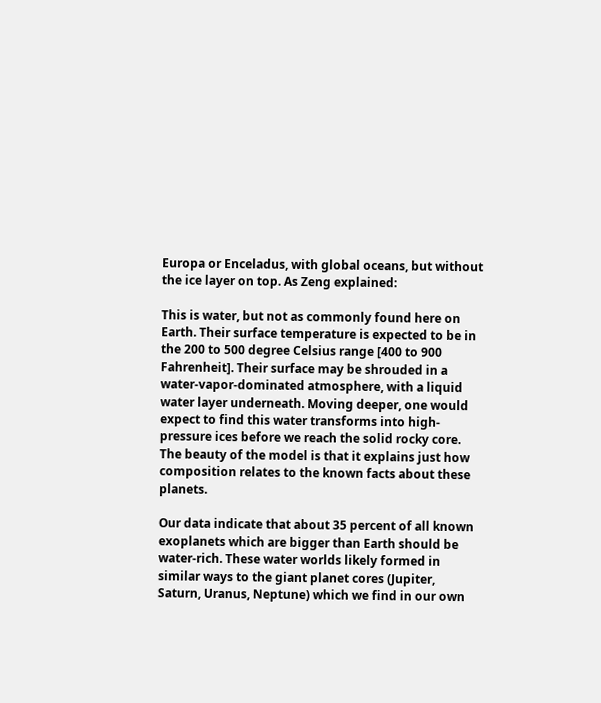Europa or Enceladus, with global oceans, but without the ice layer on top. As Zeng explained:

This is water, but not as commonly found here on Earth. Their surface temperature is expected to be in the 200 to 500 degree Celsius range [400 to 900 Fahrenheit]. Their surface may be shrouded in a water-vapor-dominated atmosphere, with a liquid water layer underneath. Moving deeper, one would expect to find this water transforms into high-pressure ices before we reach the solid rocky core. The beauty of the model is that it explains just how composition relates to the known facts about these planets.

Our data indicate that about 35 percent of all known exoplanets which are bigger than Earth should be water-rich. These water worlds likely formed in similar ways to the giant planet cores (Jupiter, Saturn, Uranus, Neptune) which we find in our own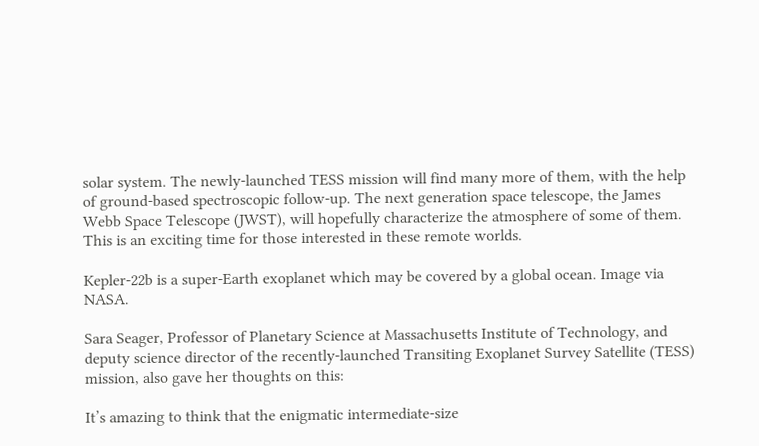solar system. The newly-launched TESS mission will find many more of them, with the help of ground-based spectroscopic follow-up. The next generation space telescope, the James Webb Space Telescope (JWST), will hopefully characterize the atmosphere of some of them. This is an exciting time for those interested in these remote worlds.

Kepler-22b is a super-Earth exoplanet which may be covered by a global ocean. Image via NASA.

Sara Seager, Professor of Planetary Science at Massachusetts Institute of Technology, and deputy science director of the recently-launched Transiting Exoplanet Survey Satellite (TESS) mission, also gave her thoughts on this:

It’s amazing to think that the enigmatic intermediate-size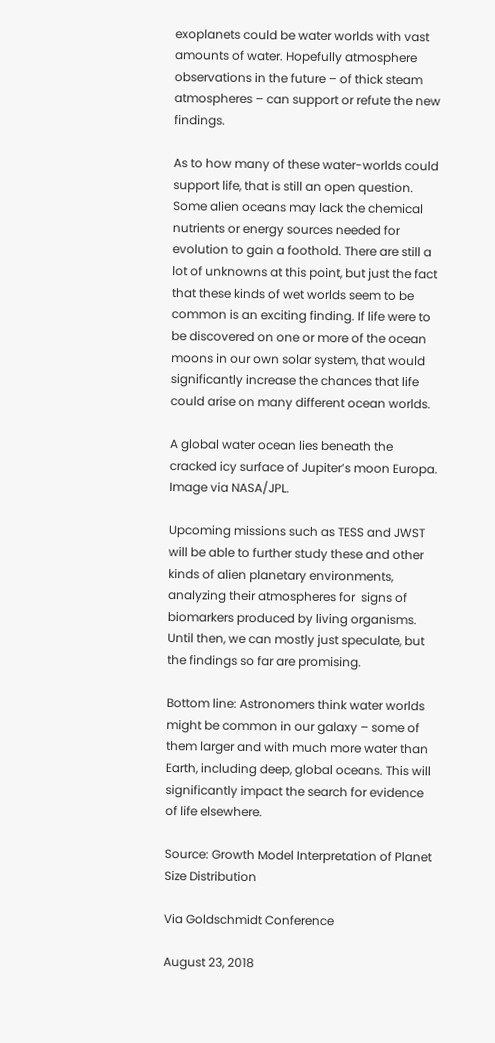exoplanets could be water worlds with vast amounts of water. Hopefully atmosphere observations in the future – of thick steam atmospheres – can support or refute the new findings.

As to how many of these water-worlds could support life, that is still an open question. Some alien oceans may lack the chemical nutrients or energy sources needed for evolution to gain a foothold. There are still a lot of unknowns at this point, but just the fact that these kinds of wet worlds seem to be common is an exciting finding. If life were to be discovered on one or more of the ocean moons in our own solar system, that would significantly increase the chances that life could arise on many different ocean worlds.

A global water ocean lies beneath the cracked icy surface of Jupiter’s moon Europa. Image via NASA/JPL.

Upcoming missions such as TESS and JWST will be able to further study these and other kinds of alien planetary environments, analyzing their atmospheres for  signs of biomarkers produced by living organisms. Until then, we can mostly just speculate, but the findings so far are promising.

Bottom line: Astronomers think water worlds might be common in our galaxy – some of them larger and with much more water than Earth, including deep, global oceans. This will significantly impact the search for evidence of life elsewhere.

Source: Growth Model Interpretation of Planet Size Distribution

Via Goldschmidt Conference

August 23, 2018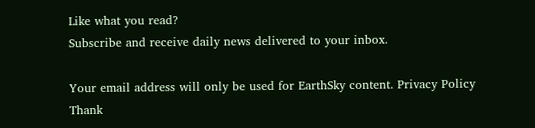Like what you read?
Subscribe and receive daily news delivered to your inbox.

Your email address will only be used for EarthSky content. Privacy Policy
Thank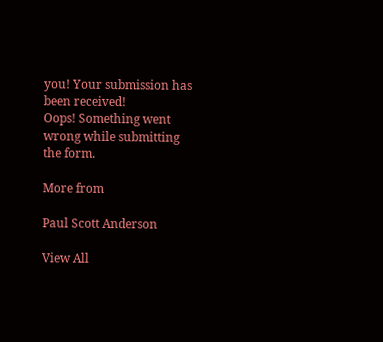you! Your submission has been received!
Oops! Something went wrong while submitting the form.

More from

Paul Scott Anderson

View All